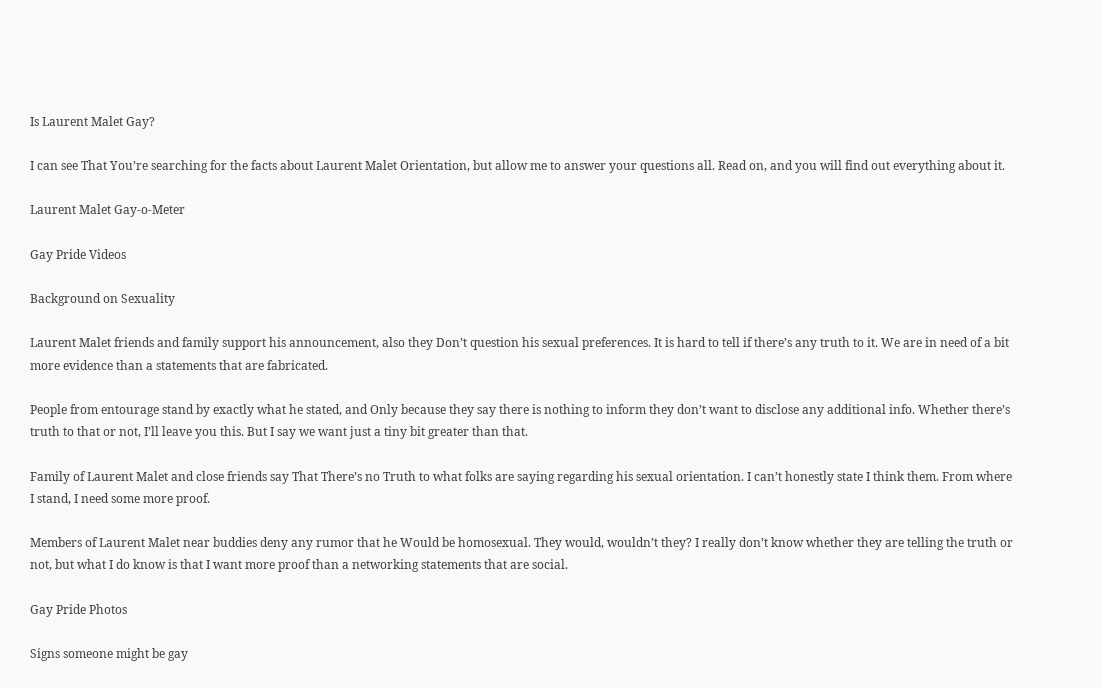Is Laurent Malet Gay?

I can see That You’re searching for the facts about Laurent Malet Orientation, but allow me to answer your questions all. Read on, and you will find out everything about it.

Laurent Malet Gay-o-Meter

Gay Pride Videos

Background on Sexuality

Laurent Malet friends and family support his announcement, also they Don’t question his sexual preferences. It is hard to tell if there’s any truth to it. We are in need of a bit more evidence than a statements that are fabricated.

People from entourage stand by exactly what he stated, and Only because they say there is nothing to inform they don’t want to disclose any additional info. Whether there’s truth to that or not, I’ll leave you this. But I say we want just a tiny bit greater than that.

Family of Laurent Malet and close friends say That There’s no Truth to what folks are saying regarding his sexual orientation. I can’t honestly state I think them. From where I stand, I need some more proof.

Members of Laurent Malet near buddies deny any rumor that he Would be homosexual. They would, wouldn’t they? I really don’t know whether they are telling the truth or not, but what I do know is that I want more proof than a networking statements that are social.

Gay Pride Photos

Signs someone might be gay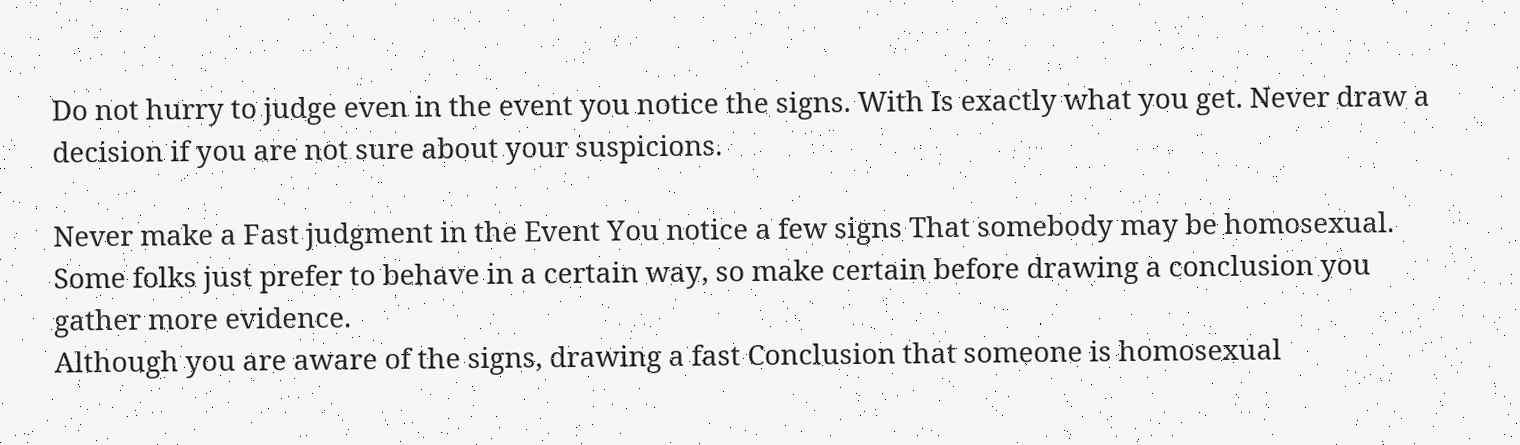Do not hurry to judge even in the event you notice the signs. With Is exactly what you get. Never draw a decision if you are not sure about your suspicions.

Never make a Fast judgment in the Event You notice a few signs That somebody may be homosexual. Some folks just prefer to behave in a certain way, so make certain before drawing a conclusion you gather more evidence.
Although you are aware of the signs, drawing a fast Conclusion that someone is homosexual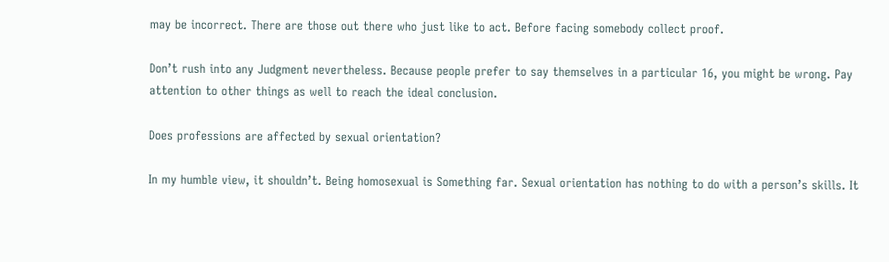may be incorrect. There are those out there who just like to act. Before facing somebody collect proof.

Don’t rush into any Judgment nevertheless. Because people prefer to say themselves in a particular 16, you might be wrong. Pay attention to other things as well to reach the ideal conclusion.

Does professions are affected by sexual orientation?

In my humble view, it shouldn’t. Being homosexual is Something far. Sexual orientation has nothing to do with a person’s skills. It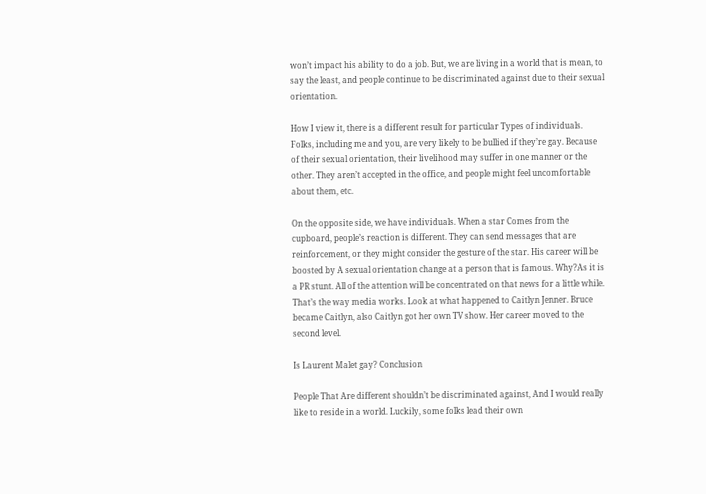won’t impact his ability to do a job. But, we are living in a world that is mean, to say the least, and people continue to be discriminated against due to their sexual orientation.

How I view it, there is a different result for particular Types of individuals. Folks, including me and you, are very likely to be bullied if they’re gay. Because of their sexual orientation, their livelihood may suffer in one manner or the other. They aren’t accepted in the office, and people might feel uncomfortable about them, etc.

On the opposite side, we have individuals. When a star Comes from the cupboard, people’s reaction is different. They can send messages that are reinforcement, or they might consider the gesture of the star. His career will be boosted by A sexual orientation change at a person that is famous. Why?As it is a PR stunt. All of the attention will be concentrated on that news for a little while. That’s the way media works. Look at what happened to Caitlyn Jenner. Bruce became Caitlyn, also Caitlyn got her own TV show. Her career moved to the second level.

Is Laurent Malet gay? Conclusion

People That Are different shouldn’t be discriminated against, And I would really like to reside in a world. Luckily, some folks lead their own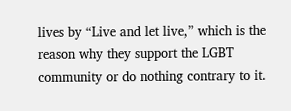lives by “Live and let live,” which is the reason why they support the LGBT community or do nothing contrary to it.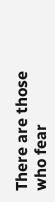There are those who fear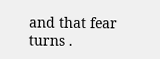and that fear turns .